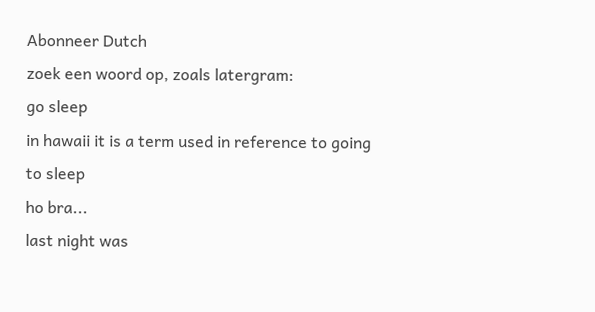Abonneer Dutch
zoek een woord op, zoals latergram:
go sleep
in hawaii it is a term used in reference to going to sleep
ho bra...
last night was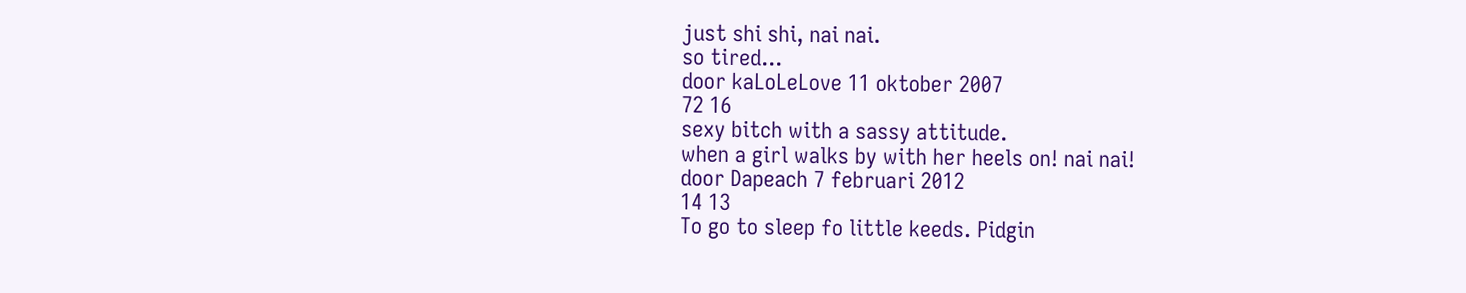just shi shi, nai nai.
so tired...
door kaLoLeLove 11 oktober 2007
72 16
sexy bitch with a sassy attitude.
when a girl walks by with her heels on! nai nai!
door Dapeach 7 februari 2012
14 13
To go to sleep fo little keeds. Pidgin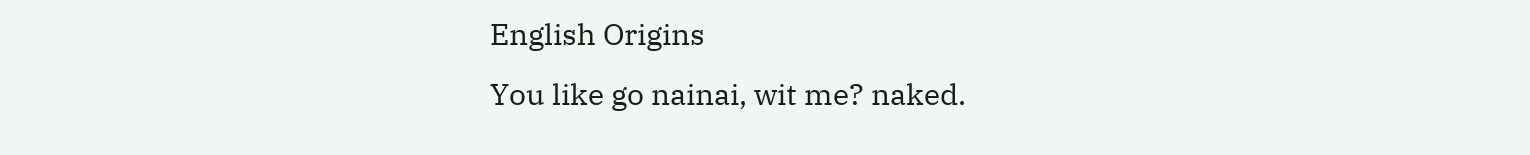English Origins
You like go nainai, wit me? naked.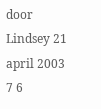door Lindsey 21 april 2003
7 6